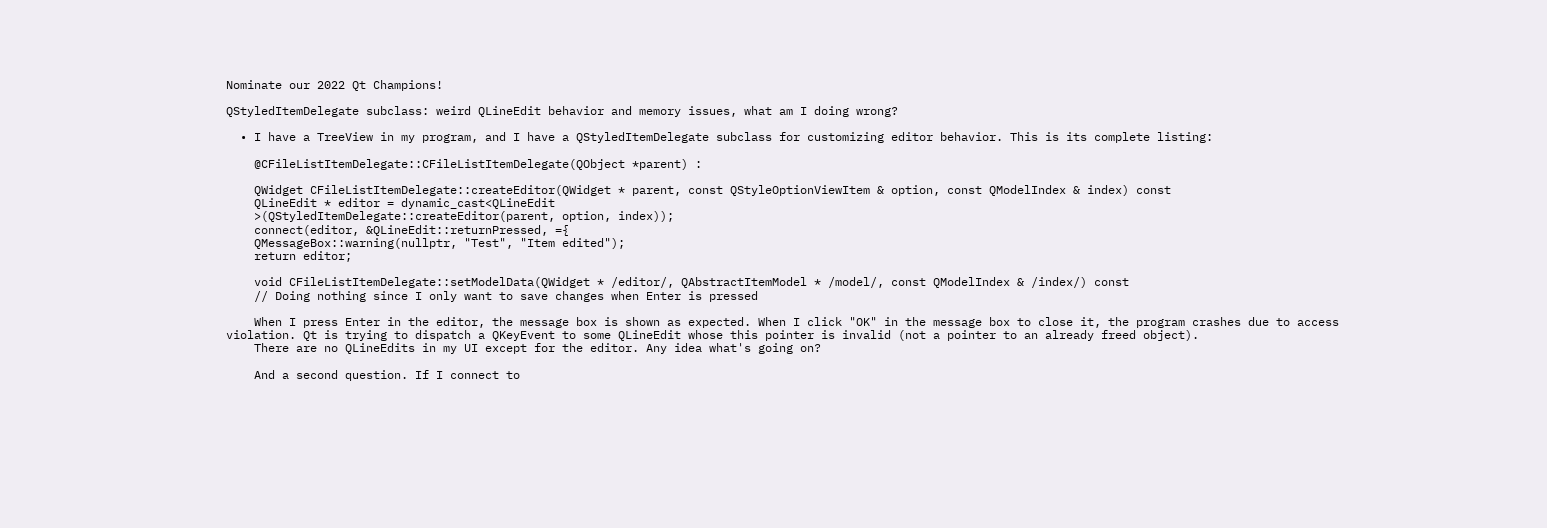Nominate our 2022 Qt Champions!

QStyledItemDelegate subclass: weird QLineEdit behavior and memory issues, what am I doing wrong?

  • I have a TreeView in my program, and I have a QStyledItemDelegate subclass for customizing editor behavior. This is its complete listing:

    @CFileListItemDelegate::CFileListItemDelegate(QObject *parent) :

    QWidget CFileListItemDelegate::createEditor(QWidget * parent, const QStyleOptionViewItem & option, const QModelIndex & index) const
    QLineEdit * editor = dynamic_cast<QLineEdit
    >(QStyledItemDelegate::createEditor(parent, option, index));
    connect(editor, &QLineEdit::returnPressed, ={
    QMessageBox::warning(nullptr, "Test", "Item edited");
    return editor;

    void CFileListItemDelegate::setModelData(QWidget * /editor/, QAbstractItemModel * /model/, const QModelIndex & /index/) const
    // Doing nothing since I only want to save changes when Enter is pressed

    When I press Enter in the editor, the message box is shown as expected. When I click "OK" in the message box to close it, the program crashes due to access violation. Qt is trying to dispatch a QKeyEvent to some QLineEdit whose this pointer is invalid (not a pointer to an already freed object).
    There are no QLineEdits in my UI except for the editor. Any idea what's going on?

    And a second question. If I connect to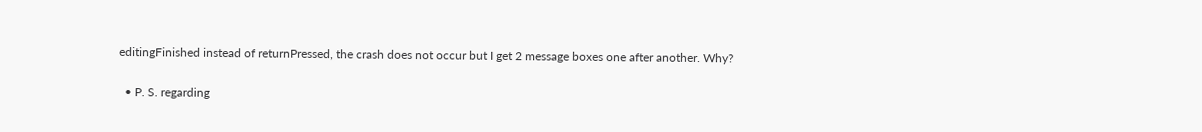editingFinished instead of returnPressed, the crash does not occur but I get 2 message boxes one after another. Why?

  • P. S. regarding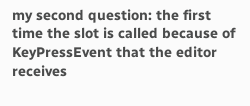my second question: the first time the slot is called because of KeyPressEvent that the editor receives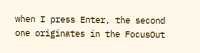when I press Enter, the second one originates in the FocusOut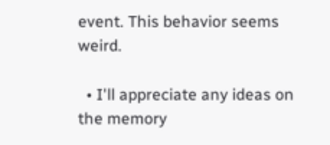event. This behavior seems weird.

  • I'll appreciate any ideas on the memory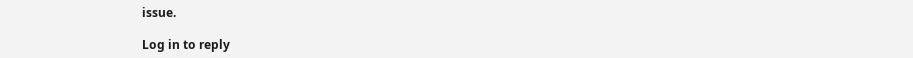issue.

Log in to reply